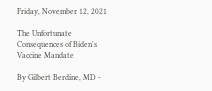Friday, November 12, 2021

The Unfortunate Consequences of Biden's Vaccine Mandate

By Gilbert Berdine, MD -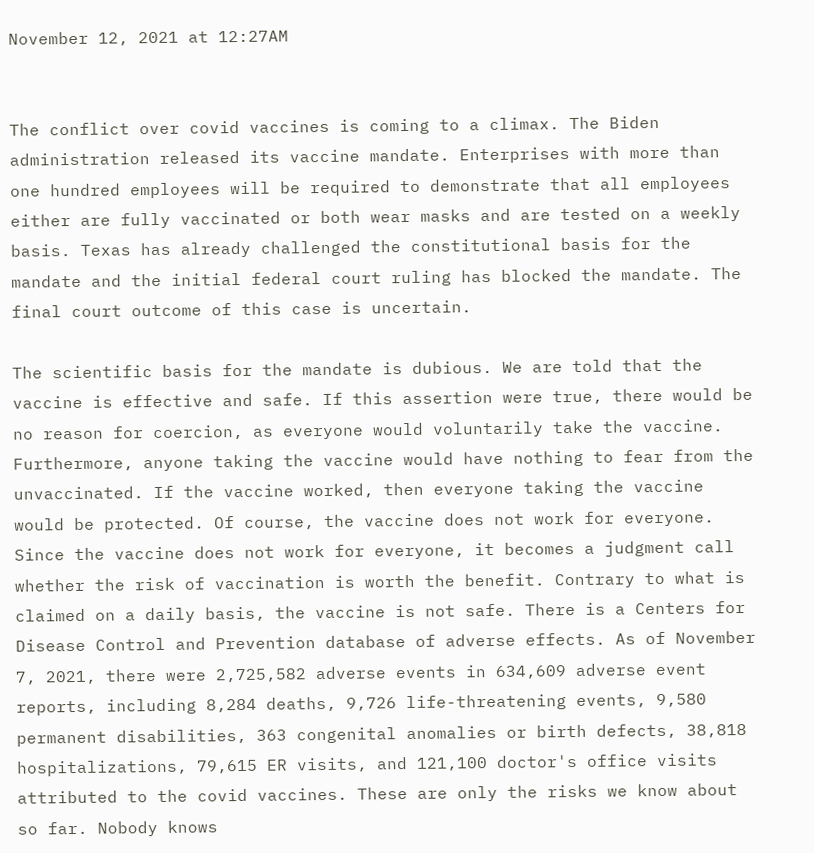November 12, 2021 at 12:27AM


The conflict over covid vaccines is coming to a climax. The Biden administration released its vaccine mandate. Enterprises with more than one hundred employees will be required to demonstrate that all employees either are fully vaccinated or both wear masks and are tested on a weekly basis. Texas has already challenged the constitutional basis for the mandate and the initial federal court ruling has blocked the mandate. The final court outcome of this case is uncertain.

The scientific basis for the mandate is dubious. We are told that the vaccine is effective and safe. If this assertion were true, there would be no reason for coercion, as everyone would voluntarily take the vaccine. Furthermore, anyone taking the vaccine would have nothing to fear from the unvaccinated. If the vaccine worked, then everyone taking the vaccine would be protected. Of course, the vaccine does not work for everyone. Since the vaccine does not work for everyone, it becomes a judgment call whether the risk of vaccination is worth the benefit. Contrary to what is claimed on a daily basis, the vaccine is not safe. There is a Centers for Disease Control and Prevention database of adverse effects. As of November 7, 2021, there were 2,725,582 adverse events in 634,609 adverse event reports, including 8,284 deaths, 9,726 life-threatening events, 9,580 permanent disabilities, 363 congenital anomalies or birth defects, 38,818 hospitalizations, 79,615 ER visits, and 121,100 doctor's office visits attributed to the covid vaccines. These are only the risks we know about so far. Nobody knows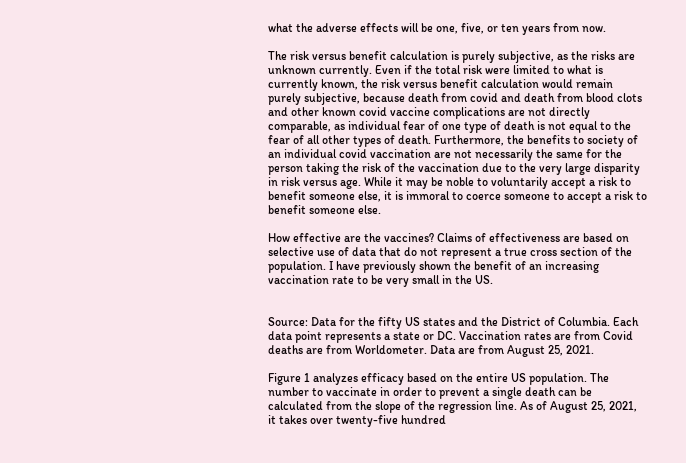what the adverse effects will be one, five, or ten years from now.

The risk versus benefit calculation is purely subjective, as the risks are unknown currently. Even if the total risk were limited to what is currently known, the risk versus benefit calculation would remain purely subjective, because death from covid and death from blood clots and other known covid vaccine complications are not directly comparable, as individual fear of one type of death is not equal to the fear of all other types of death. Furthermore, the benefits to society of an individual covid vaccination are not necessarily the same for the person taking the risk of the vaccination due to the very large disparity in risk versus age. While it may be noble to voluntarily accept a risk to benefit someone else, it is immoral to coerce someone to accept a risk to benefit someone else.

How effective are the vaccines? Claims of effectiveness are based on selective use of data that do not represent a true cross section of the population. I have previously shown the benefit of an increasing vaccination rate to be very small in the US.


Source: Data for the fifty US states and the District of Columbia. Each data point represents a state or DC. Vaccination rates are from Covid deaths are from Worldometer. Data are from August 25, 2021.

Figure 1 analyzes efficacy based on the entire US population. The number to vaccinate in order to prevent a single death can be calculated from the slope of the regression line. As of August 25, 2021, it takes over twenty-five hundred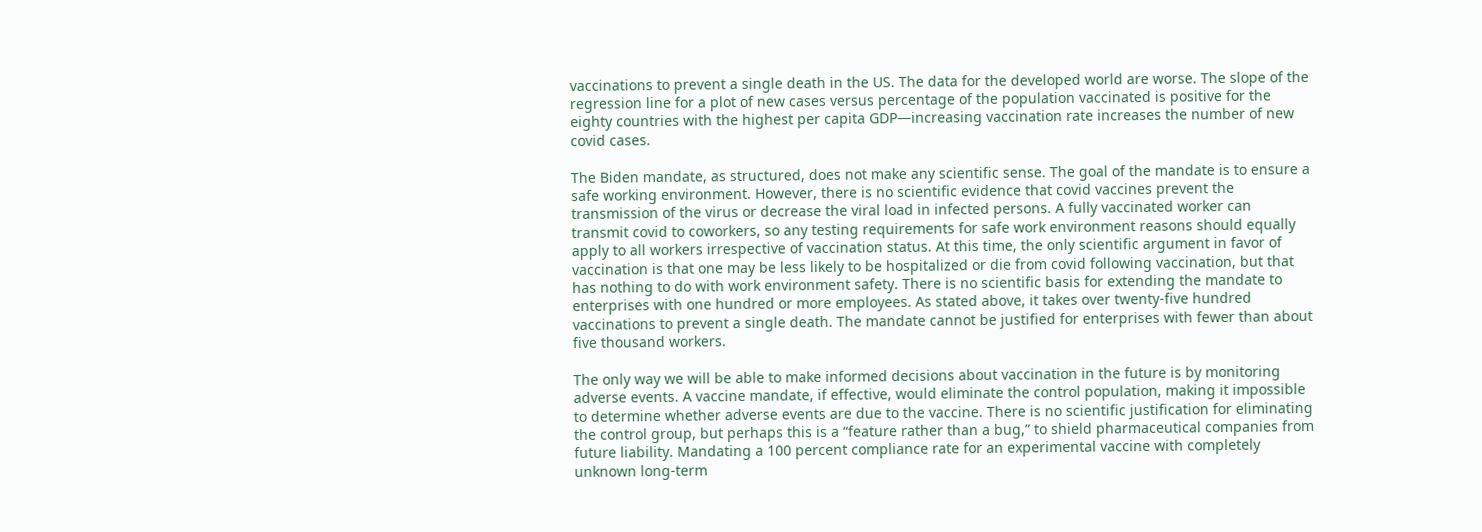vaccinations to prevent a single death in the US. The data for the developed world are worse. The slope of the regression line for a plot of new cases versus percentage of the population vaccinated is positive for the eighty countries with the highest per capita GDP—increasing vaccination rate increases the number of new covid cases.

The Biden mandate, as structured, does not make any scientific sense. The goal of the mandate is to ensure a safe working environment. However, there is no scientific evidence that covid vaccines prevent the transmission of the virus or decrease the viral load in infected persons. A fully vaccinated worker can transmit covid to coworkers, so any testing requirements for safe work environment reasons should equally apply to all workers irrespective of vaccination status. At this time, the only scientific argument in favor of vaccination is that one may be less likely to be hospitalized or die from covid following vaccination, but that has nothing to do with work environment safety. There is no scientific basis for extending the mandate to enterprises with one hundred or more employees. As stated above, it takes over twenty-five hundred vaccinations to prevent a single death. The mandate cannot be justified for enterprises with fewer than about five thousand workers.

The only way we will be able to make informed decisions about vaccination in the future is by monitoring adverse events. A vaccine mandate, if effective, would eliminate the control population, making it impossible to determine whether adverse events are due to the vaccine. There is no scientific justification for eliminating the control group, but perhaps this is a “feature rather than a bug,” to shield pharmaceutical companies from future liability. Mandating a 100 percent compliance rate for an experimental vaccine with completely unknown long-term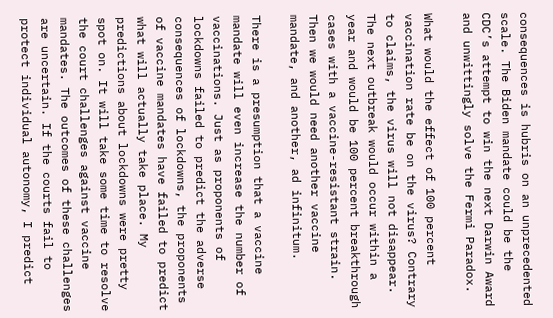consequences is hubris on an unprecedented scale. The Biden mandate could be the CDC’s attempt to win the next Darwin Award and unwittingly solve the Fermi Paradox.

What would the effect of 100 percent vaccination rate be on the virus? Contrary to claims, the virus will not disappear. The next outbreak would occur within a year and would be 100 percent breakthrough cases with a vaccine-resistant strain. Then we would need another vaccine mandate, and another, ad infinitum.

There is a presumption that a vaccine mandate will even increase the number of vaccinations. Just as proponents of lockdowns failed to predict the adverse consequences of lockdowns, the proponents of vaccine mandates have failed to predict what will actually take place. My predictions about lockdowns were pretty spot on. It will take some time to resolve the court challenges against vaccine mandates. The outcomes of these challenges are uncertain. If the courts fail to protect individual autonomy, I predict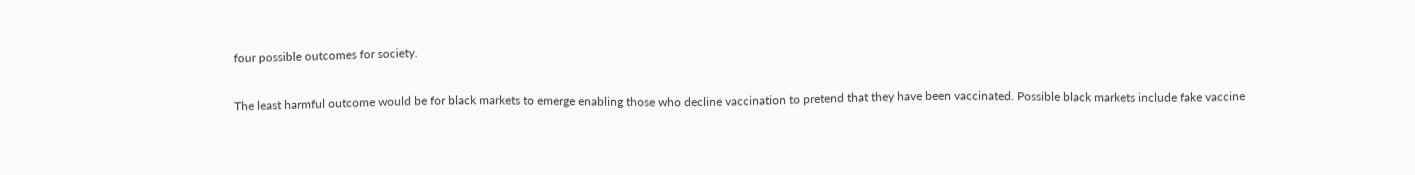four possible outcomes for society.

The least harmful outcome would be for black markets to emerge enabling those who decline vaccination to pretend that they have been vaccinated. Possible black markets include fake vaccine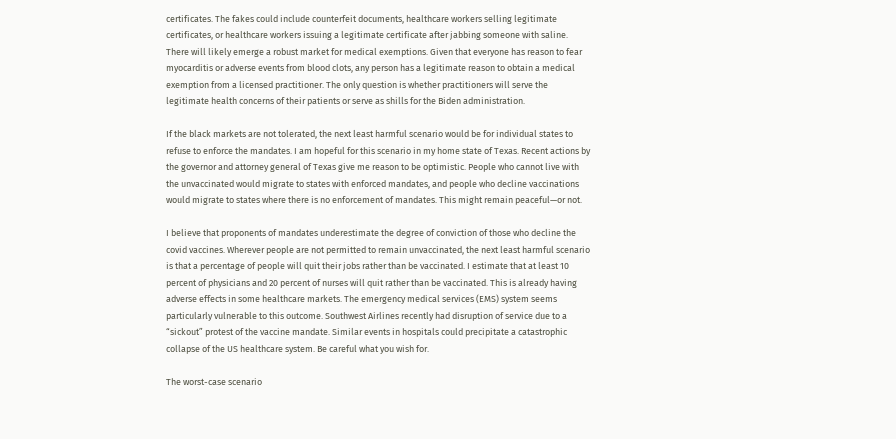certificates. The fakes could include counterfeit documents, healthcare workers selling legitimate certificates, or healthcare workers issuing a legitimate certificate after jabbing someone with saline. There will likely emerge a robust market for medical exemptions. Given that everyone has reason to fear myocarditis or adverse events from blood clots, any person has a legitimate reason to obtain a medical exemption from a licensed practitioner. The only question is whether practitioners will serve the legitimate health concerns of their patients or serve as shills for the Biden administration.

If the black markets are not tolerated, the next least harmful scenario would be for individual states to refuse to enforce the mandates. I am hopeful for this scenario in my home state of Texas. Recent actions by the governor and attorney general of Texas give me reason to be optimistic. People who cannot live with the unvaccinated would migrate to states with enforced mandates, and people who decline vaccinations would migrate to states where there is no enforcement of mandates. This might remain peaceful—or not.

I believe that proponents of mandates underestimate the degree of conviction of those who decline the covid vaccines. Wherever people are not permitted to remain unvaccinated, the next least harmful scenario is that a percentage of people will quit their jobs rather than be vaccinated. I estimate that at least 10 percent of physicians and 20 percent of nurses will quit rather than be vaccinated. This is already having adverse effects in some healthcare markets. The emergency medical services (EMS) system seems particularly vulnerable to this outcome. Southwest Airlines recently had disruption of service due to a “sickout” protest of the vaccine mandate. Similar events in hospitals could precipitate a catastrophic collapse of the US healthcare system. Be careful what you wish for.

The worst-case scenario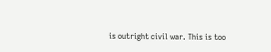is outright civil war. This is too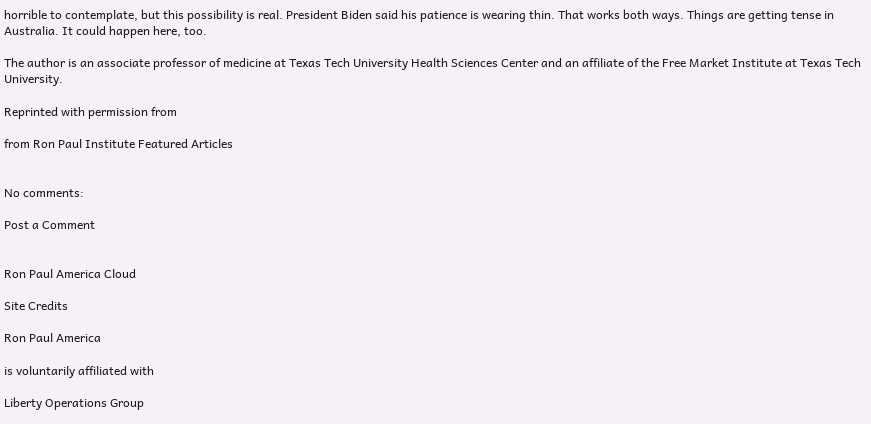horrible to contemplate, but this possibility is real. President Biden said his patience is wearing thin. That works both ways. Things are getting tense in Australia. It could happen here, too.

The author is an associate professor of medicine at Texas Tech University Health Sciences Center and an affiliate of the Free Market Institute at Texas Tech University.

Reprinted with permission from

from Ron Paul Institute Featured Articles


No comments:

Post a Comment


Ron Paul America Cloud

Site Credits

Ron Paul America

is voluntarily affiliated with

Liberty Operations Group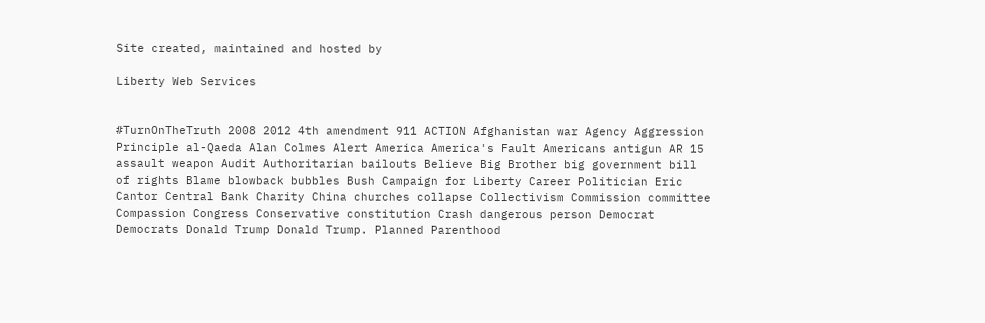Site created, maintained and hosted by

Liberty Web Services


#TurnOnTheTruth 2008 2012 4th amendment 911 ACTION Afghanistan war Agency Aggression Principle al-Qaeda Alan Colmes Alert America America's Fault Americans antigun AR 15 assault weapon Audit Authoritarian bailouts Believe Big Brother big government bill of rights Blame blowback bubbles Bush Campaign for Liberty Career Politician Eric Cantor Central Bank Charity China churches collapse Collectivism Commission committee Compassion Congress Conservative constitution Crash dangerous person Democrat Democrats Donald Trump Donald Trump. Planned Parenthood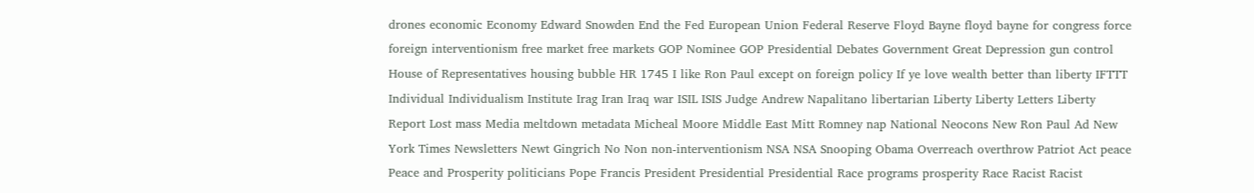drones economic Economy Edward Snowden End the Fed European Union Federal Reserve Floyd Bayne floyd bayne for congress force foreign interventionism free market free markets GOP Nominee GOP Presidential Debates Government Great Depression gun control House of Representatives housing bubble HR 1745 I like Ron Paul except on foreign policy If ye love wealth better than liberty IFTTT Individual Individualism Institute Irag Iran Iraq war ISIL ISIS Judge Andrew Napalitano libertarian Liberty Liberty Letters Liberty Report Lost mass Media meltdown metadata Micheal Moore Middle East Mitt Romney nap National Neocons New Ron Paul Ad New York Times Newsletters Newt Gingrich No Non non-interventionism NSA NSA Snooping Obama Overreach overthrow Patriot Act peace Peace and Prosperity politicians Pope Francis President Presidential Presidential Race programs prosperity Race Racist Racist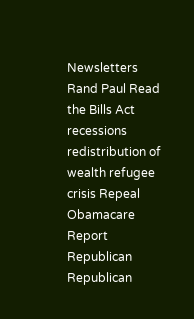Newsletters Rand Paul Read the Bills Act recessions redistribution of wealth refugee crisis Repeal Obamacare Report Republican Republican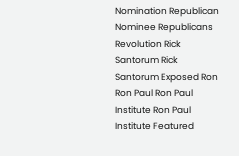Nomination Republican Nominee Republicans Revolution Rick Santorum Rick Santorum Exposed Ron Ron Paul Ron Paul Institute Ron Paul Institute Featured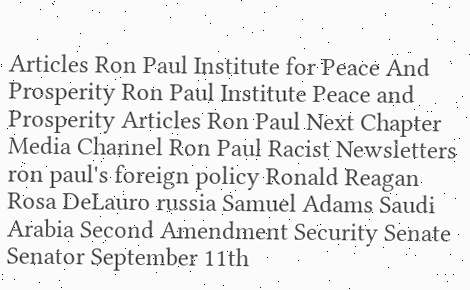Articles Ron Paul Institute for Peace And Prosperity Ron Paul Institute Peace and Prosperity Articles Ron Paul Next Chapter Media Channel Ron Paul Racist Newsletters ron paul's foreign policy Ronald Reagan Rosa DeLauro russia Samuel Adams Saudi Arabia Second Amendment Security Senate Senator September 11th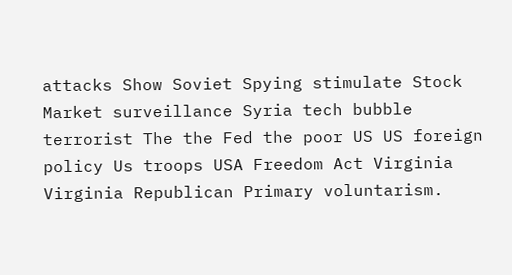attacks Show Soviet Spying stimulate Stock Market surveillance Syria tech bubble terrorist The the Fed the poor US US foreign policy Us troops USA Freedom Act Virginia Virginia Republican Primary voluntarism.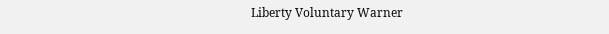Liberty Voluntary Warner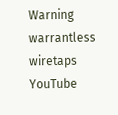Warning warrantless wiretaps YouTube